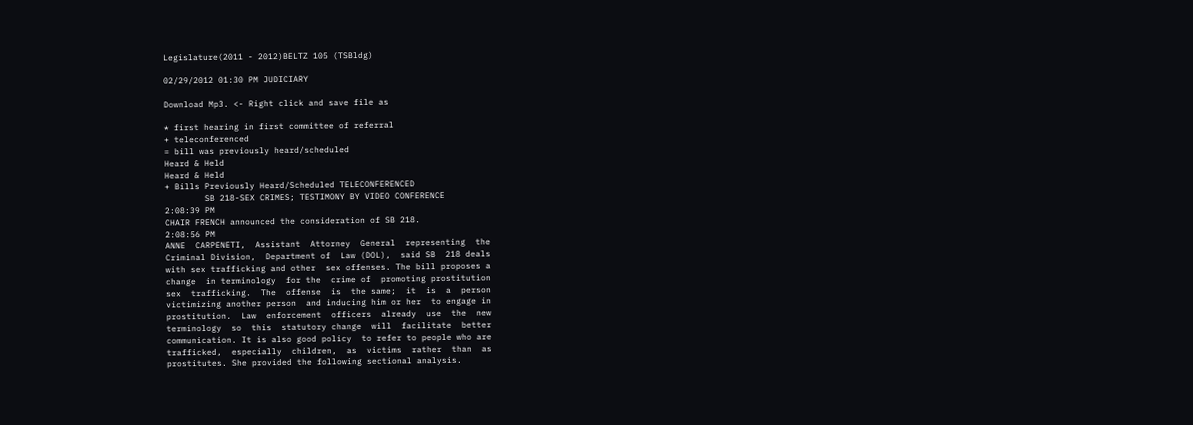Legislature(2011 - 2012)BELTZ 105 (TSBldg)

02/29/2012 01:30 PM JUDICIARY

Download Mp3. <- Right click and save file as

* first hearing in first committee of referral
+ teleconferenced
= bill was previously heard/scheduled
Heard & Held
Heard & Held
+ Bills Previously Heard/Scheduled TELECONFERENCED
        SB 218-SEX CRIMES; TESTIMONY BY VIDEO CONFERENCE
2:08:39 PM
CHAIR FRENCH announced the consideration of SB 218.
2:08:56 PM
ANNE  CARPENETI,  Assistant  Attorney  General  representing  the
Criminal Division,  Department of  Law (DOL),  said SB  218 deals
with sex trafficking and other  sex offenses. The bill proposes a
change  in terminology  for the  crime of  promoting prostitution
sex  trafficking.  The  offense  is  the same;  it  is  a  person
victimizing another person  and inducing him or her  to engage in
prostitution.  Law  enforcement  officers  already  use  the  new
terminology  so  this  statutory change  will  facilitate  better
communication. It is also good policy  to refer to people who are
trafficked,  especially  children,  as  victims  rather  than  as
prostitutes. She provided the following sectional analysis.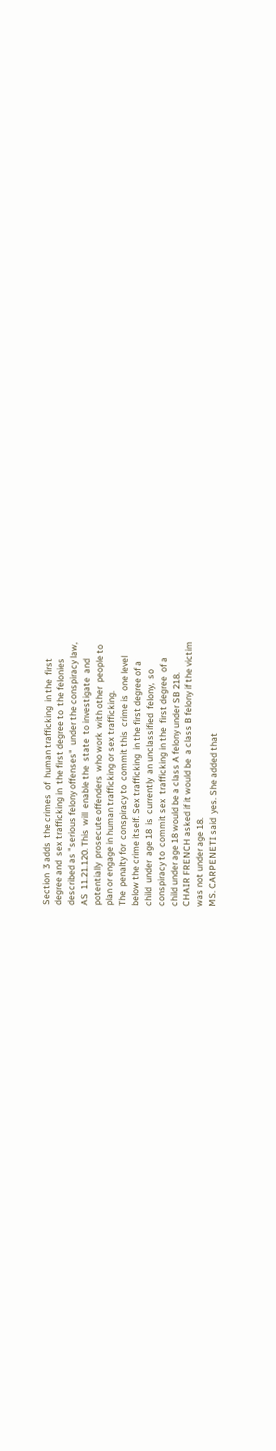Section  3 adds  the crimes  of  human trafficking  in the  first
degree and  sex trafficking in  the first degree to  the felonies
described as "serious felony offenses"  under the conspiracy law,
AS  11.21.120. This  will  enable the  state  to investigate  and
potentially  prosecute offenders  who work  with other  people to
plan or engage in human trafficking or sex trafficking.
The  penalty for  conspiracy to  commit this  crime is  one level
below the crime itself. Sex trafficking  in the first degree of a
child  under  age 18  is  currently  an unclassified  felony,  so
conspiracy to  commit sex  trafficking in the  first degree  of a
child under age 18 would be a class A felony under SB 218.
CHAIR FRENCH asked if it would be  a class B felony if the victim
was not under age 18.
MS. CARPENETI said  yes. She added that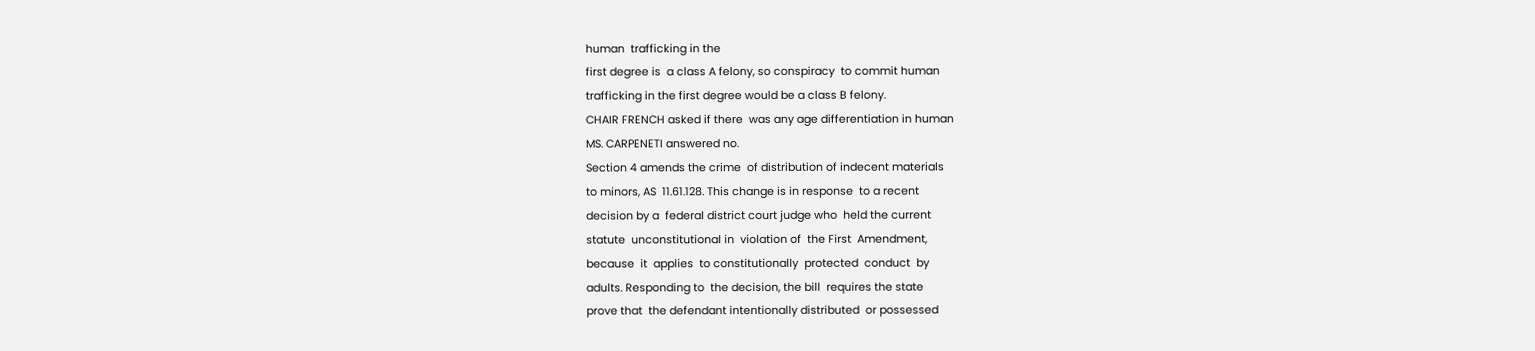human  trafficking in the
first degree is  a class A felony, so conspiracy  to commit human
trafficking in the first degree would be a class B felony.
CHAIR FRENCH asked if there  was any age differentiation in human
MS. CARPENETI answered no.
Section 4 amends the crime  of distribution of indecent materials
to minors, AS  11.61.128. This change is in response  to a recent
decision by a  federal district court judge who  held the current
statute  unconstitutional in  violation of  the First  Amendment,
because  it  applies  to constitutionally  protected  conduct  by
adults. Responding to  the decision, the bill  requires the state
prove that  the defendant intentionally distributed  or possessed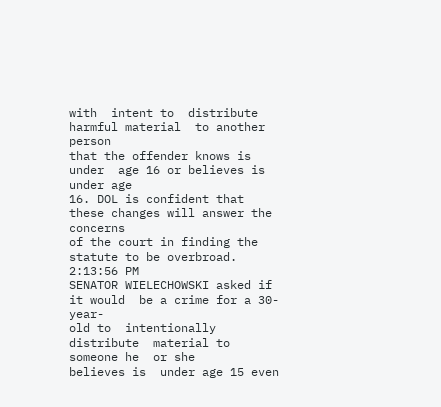with  intent to  distribute  harmful material  to another  person
that the offender knows is under  age 16 or believes is under age
16. DOL is confident that  these changes will answer the concerns
of the court in finding the statute to be overbroad.
2:13:56 PM
SENATOR WIELECHOWSKI asked if it would  be a crime for a 30-year-
old to  intentionally distribute  material to  someone he  or she
believes is  under age 15 even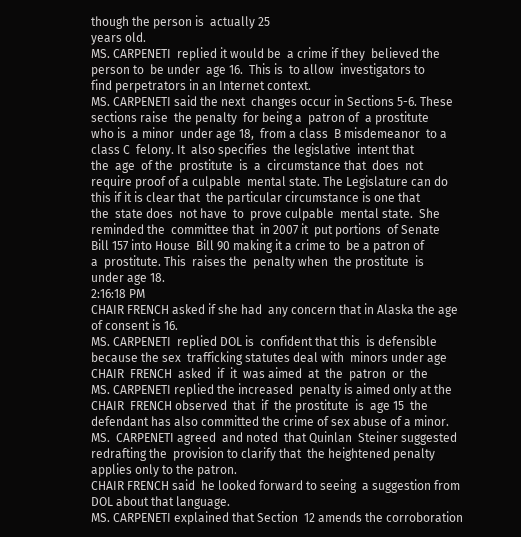though the person is  actually 25
years old.
MS. CARPENETI  replied it would be  a crime if they  believed the
person to  be under  age 16.  This is  to allow  investigators to
find perpetrators in an Internet context.
MS. CARPENETI said the next  changes occur in Sections 5-6. These
sections raise  the penalty  for being a  patron of  a prostitute
who is  a minor  under age 18,  from a class  B misdemeanor  to a
class C  felony. It  also specifies  the legislative  intent that
the  age  of the  prostitute  is  a  circumstance that  does  not
require proof of a culpable  mental state. The Legislature can do
this if it is clear that  the particular circumstance is one that
the  state does  not have  to  prove culpable  mental state.  She
reminded the  committee that  in 2007 it  put portions  of Senate
Bill 157 into House  Bill 90 making it a crime to  be a patron of
a  prostitute. This  raises the  penalty when  the prostitute  is
under age 18.
2:16:18 PM
CHAIR FRENCH asked if she had  any concern that in Alaska the age
of consent is 16.
MS. CARPENETI  replied DOL is  confident that this  is defensible
because the sex  trafficking statutes deal with  minors under age
CHAIR  FRENCH  asked  if  it  was aimed  at  the  patron  or  the
MS. CARPENETI replied the increased  penalty is aimed only at the
CHAIR  FRENCH observed  that  if  the prostitute  is  age 15  the
defendant has also committed the crime of sex abuse of a minor.
MS.  CARPENETI agreed  and noted  that Quinlan  Steiner suggested
redrafting the  provision to clarify that  the heightened penalty
applies only to the patron.
CHAIR FRENCH said  he looked forward to seeing  a suggestion from
DOL about that language.
MS. CARPENETI explained that Section  12 amends the corroboration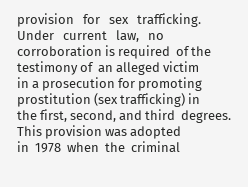provision   for   sex   trafficking.  Under   current   law,   no
corroboration is required  of the testimony of  an alleged victim
in a prosecution for promoting  prostitution (sex trafficking) in
the first, second, and third  degrees. This provision was adopted
in  1978  when  the  criminal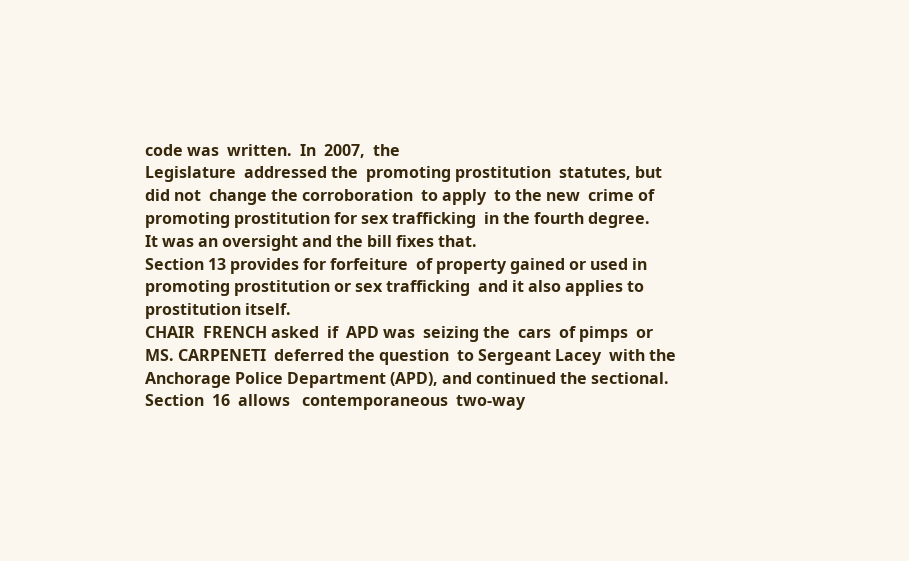code was  written.  In  2007,  the
Legislature  addressed the  promoting prostitution  statutes, but
did not  change the corroboration  to apply  to the new  crime of
promoting prostitution for sex trafficking  in the fourth degree.
It was an oversight and the bill fixes that.
Section 13 provides for forfeiture  of property gained or used in
promoting prostitution or sex trafficking  and it also applies to
prostitution itself.
CHAIR  FRENCH asked  if  APD was  seizing the  cars  of pimps  or
MS. CARPENETI  deferred the question  to Sergeant Lacey  with the
Anchorage Police Department (APD), and continued the sectional.
Section  16  allows   contemporaneous  two-way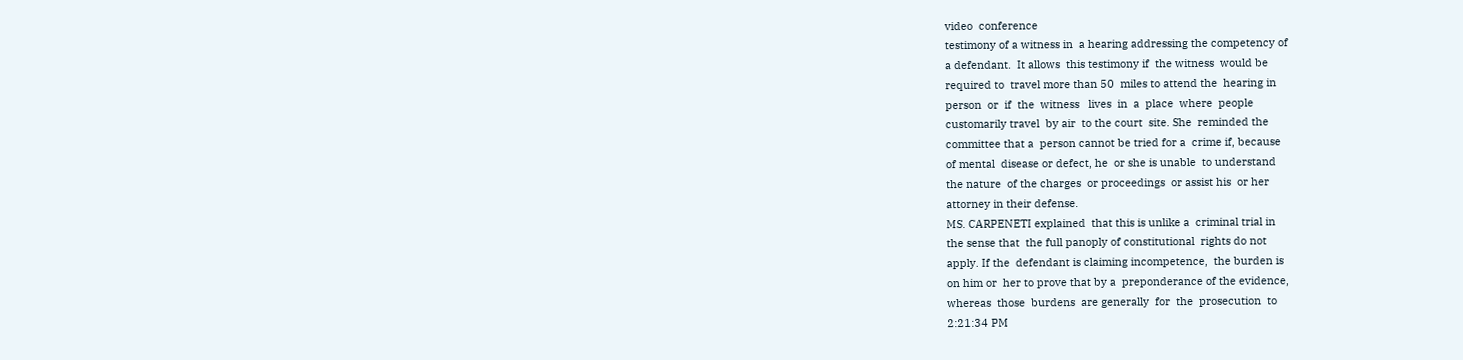video  conference
testimony of a witness in  a hearing addressing the competency of
a defendant.  It allows  this testimony if  the witness  would be
required to  travel more than 50  miles to attend the  hearing in
person  or  if  the  witness   lives  in  a  place  where  people
customarily travel  by air  to the court  site. She  reminded the
committee that a  person cannot be tried for a  crime if, because
of mental  disease or defect, he  or she is unable  to understand
the nature  of the charges  or proceedings  or assist his  or her
attorney in their defense.
MS. CARPENETI explained  that this is unlike a  criminal trial in
the sense that  the full panoply of constitutional  rights do not
apply. If the  defendant is claiming incompetence,  the burden is
on him or  her to prove that by a  preponderance of the evidence,
whereas  those  burdens  are generally  for  the  prosecution  to
2:21:34 PM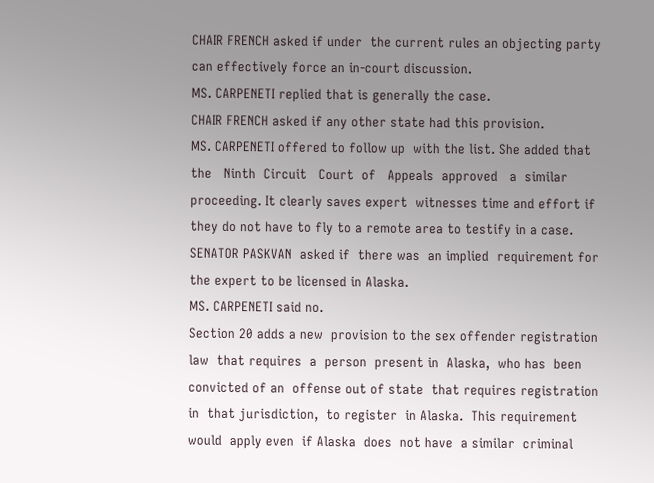CHAIR FRENCH asked if under  the current rules an objecting party
can effectively force an in-court discussion.
MS. CARPENETI replied that is generally the case.
CHAIR FRENCH asked if any other state had this provision.
MS. CARPENETI offered to follow up  with the list. She added that
the   Ninth  Circuit   Court  of   Appeals  approved   a  similar
proceeding. It clearly saves expert  witnesses time and effort if
they do not have to fly to a remote area to testify in a case.
SENATOR PASKVAN  asked if  there was  an implied  requirement for
the expert to be licensed in Alaska.
MS. CARPENETI said no.
Section 20 adds a new  provision to the sex offender registration
law  that requires  a  person  present in  Alaska,  who has  been
convicted of an  offense out of state  that requires registration
in  that jurisdiction,  to register  in Alaska.  This requirement
would  apply even  if Alaska  does  not have  a similar  criminal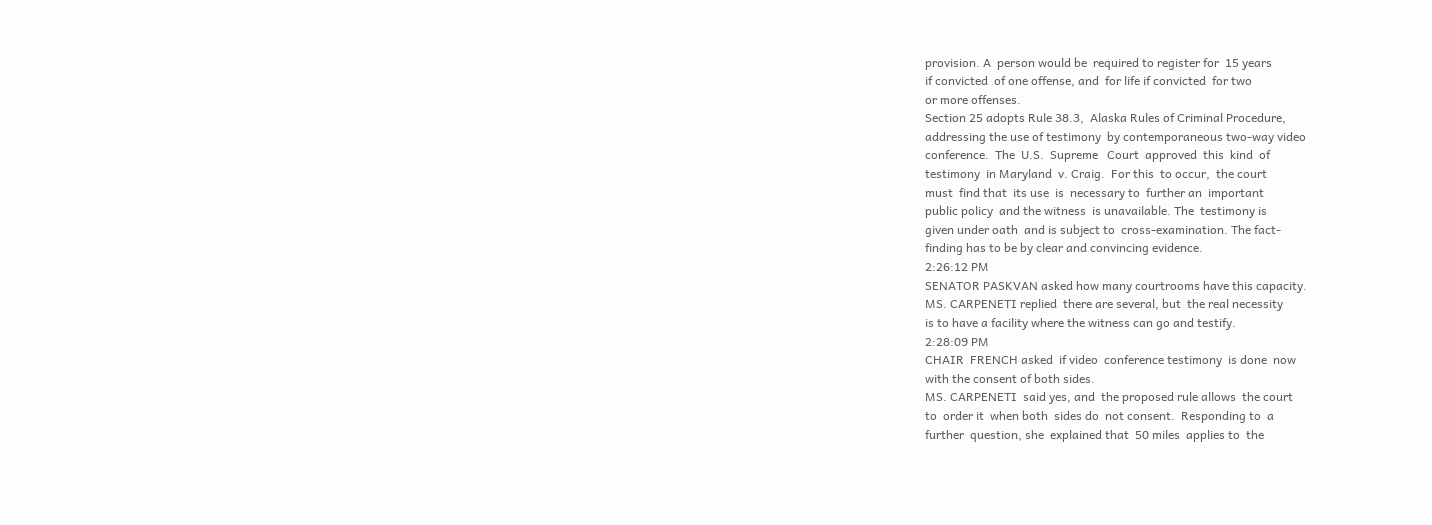provision. A  person would be  required to register for  15 years
if convicted  of one offense, and  for life if convicted  for two
or more offenses.
Section 25 adopts Rule 38.3,  Alaska Rules of Criminal Procedure,
addressing the use of testimony  by contemporaneous two-way video
conference.  The  U.S.  Supreme   Court  approved  this  kind  of
testimony  in Maryland  v. Craig.  For this  to occur,  the court
must  find that  its use  is  necessary to  further an  important
public policy  and the witness  is unavailable. The  testimony is
given under oath  and is subject to  cross-examination. The fact-
finding has to be by clear and convincing evidence.
2:26:12 PM
SENATOR PASKVAN asked how many courtrooms have this capacity.
MS. CARPENETI replied  there are several, but  the real necessity
is to have a facility where the witness can go and testify.
2:28:09 PM
CHAIR  FRENCH asked  if video  conference testimony  is done  now
with the consent of both sides.
MS. CARPENETI  said yes, and  the proposed rule allows  the court
to  order it  when both  sides do  not consent.  Responding to  a
further  question, she  explained that  50 miles  applies to  the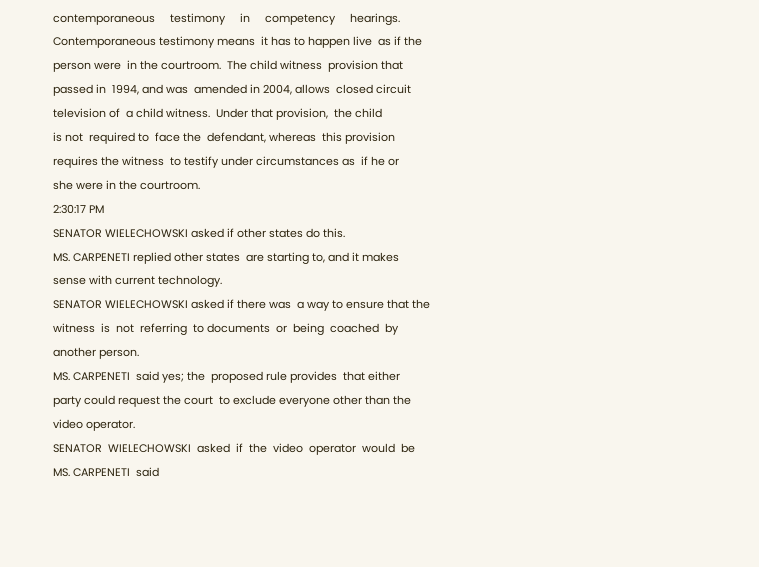contemporaneous     testimony     in     competency     hearings.
Contemporaneous testimony means  it has to happen live  as if the
person were  in the courtroom.  The child witness  provision that
passed in  1994, and was  amended in 2004, allows  closed circuit
television of  a child witness.  Under that provision,  the child
is not  required to  face the  defendant, whereas  this provision
requires the witness  to testify under circumstances as  if he or
she were in the courtroom.
2:30:17 PM
SENATOR WIELECHOWSKI asked if other states do this.
MS. CARPENETI replied other states  are starting to, and it makes
sense with current technology.
SENATOR WIELECHOWSKI asked if there was  a way to ensure that the
witness  is  not  referring  to documents  or  being  coached  by
another person.
MS. CARPENETI  said yes; the  proposed rule provides  that either
party could request the court  to exclude everyone other than the
video operator.
SENATOR  WIELECHOWSKI  asked  if  the  video  operator  would  be
MS. CARPENETI  said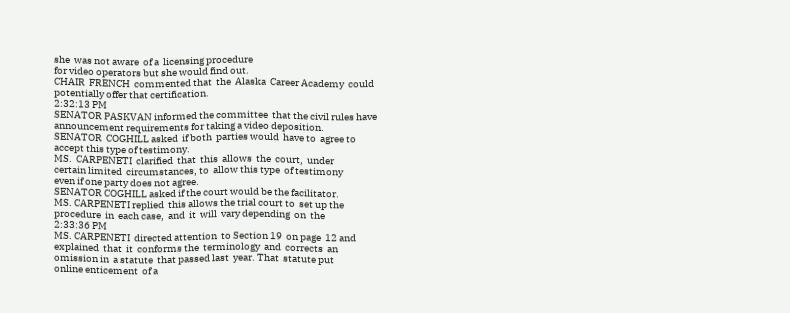she  was not aware  of a  licensing procedure
for video operators but she would find out.
CHAIR  FRENCH  commented that  the  Alaska  Career Academy  could
potentially offer that certification.
2:32:13 PM
SENATOR PASKVAN informed the committee  that the civil rules have
announcement requirements for taking a video deposition.
SENATOR  COGHILL asked  if both  parties would  have to  agree to
accept this type of testimony.
MS.  CARPENETI  clarified  that  this  allows  the  court,  under
certain limited  circumstances, to  allow this type  of testimony
even if one party does not agree.
SENATOR COGHILL asked if the court would be the facilitator.
MS. CARPENETI replied  this allows the trial court to  set up the
procedure  in  each case,  and  it  will  vary depending  on  the
2:33:36 PM
MS. CARPENETI  directed attention  to Section 19  on page  12 and
explained  that  it  conforms the  terminology  and  corrects  an
omission in  a statute  that passed last  year. That  statute put
online enticement  of a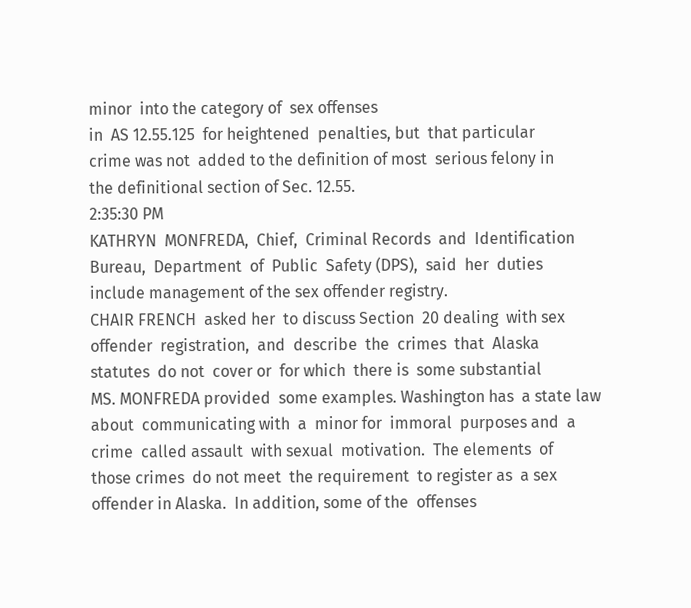minor  into the category of  sex offenses
in  AS 12.55.125  for heightened  penalties, but  that particular
crime was not  added to the definition of most  serious felony in
the definitional section of Sec. 12.55.
2:35:30 PM
KATHRYN  MONFREDA,  Chief,  Criminal Records  and  Identification
Bureau,  Department  of  Public  Safety (DPS),  said  her  duties
include management of the sex offender registry.
CHAIR FRENCH  asked her  to discuss Section  20 dealing  with sex
offender  registration,  and  describe  the  crimes  that  Alaska
statutes  do not  cover or  for which  there is  some substantial
MS. MONFREDA provided  some examples. Washington has  a state law
about  communicating with  a  minor for  immoral  purposes and  a
crime  called assault  with sexual  motivation.  The elements  of
those crimes  do not meet  the requirement  to register as  a sex
offender in Alaska.  In addition, some of the  offenses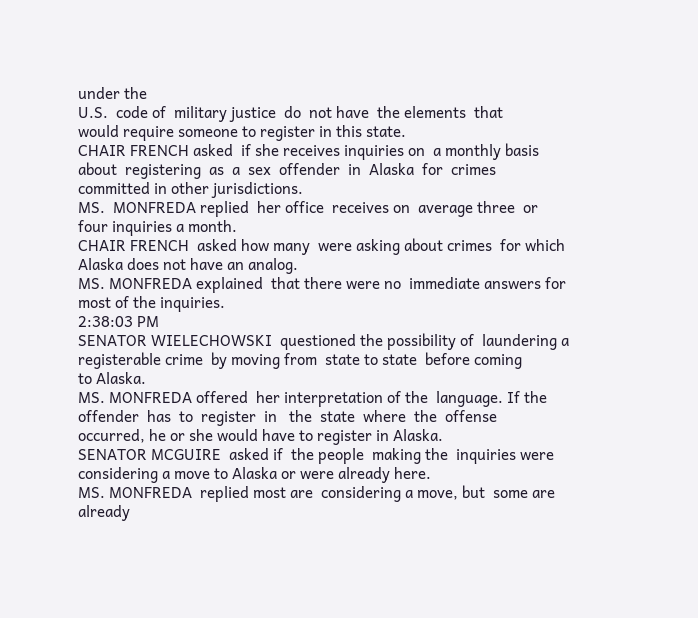under the
U.S.  code of  military justice  do  not have  the elements  that
would require someone to register in this state.
CHAIR FRENCH asked  if she receives inquiries on  a monthly basis
about  registering  as  a  sex  offender  in  Alaska  for  crimes
committed in other jurisdictions.
MS.  MONFREDA replied  her office  receives on  average three  or
four inquiries a month.
CHAIR FRENCH  asked how many  were asking about crimes  for which
Alaska does not have an analog.
MS. MONFREDA explained  that there were no  immediate answers for
most of the inquiries.
2:38:03 PM
SENATOR WIELECHOWSKI  questioned the possibility of  laundering a
registerable crime  by moving from  state to state  before coming
to Alaska.
MS. MONFREDA offered  her interpretation of the  language. If the
offender  has  to  register  in   the  state  where  the  offense
occurred, he or she would have to register in Alaska.
SENATOR MCGUIRE  asked if  the people  making the  inquiries were
considering a move to Alaska or were already here.
MS. MONFREDA  replied most are  considering a move, but  some are
already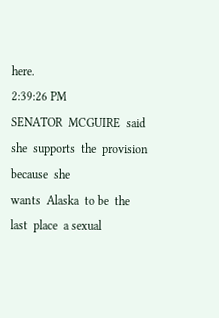here.
2:39:26 PM
SENATOR  MCGUIRE  said she  supports  the  provision because  she
wants  Alaska  to be  the  last  place  a sexual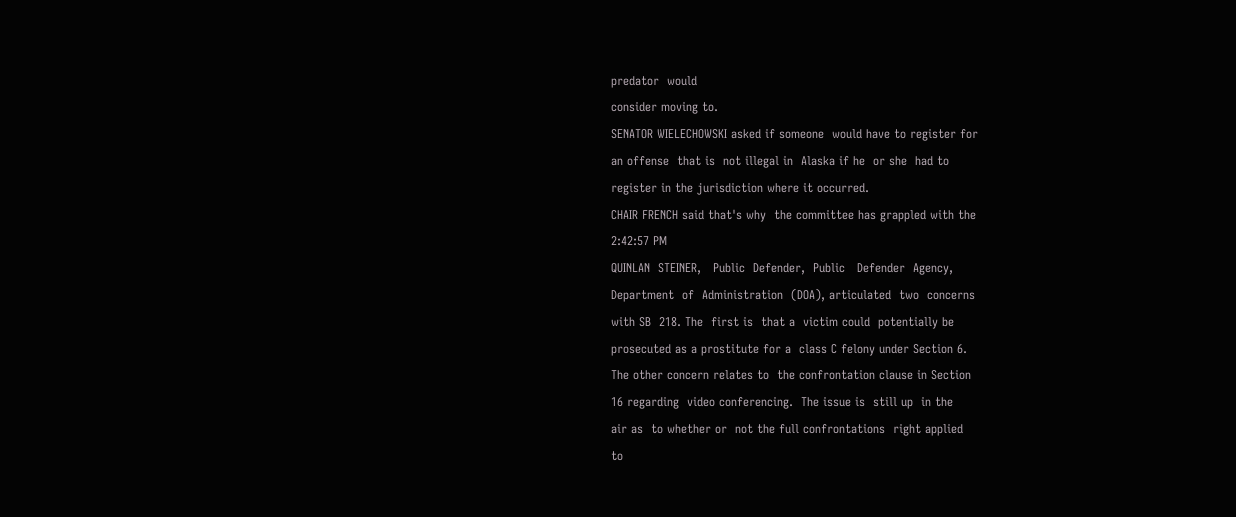predator  would
consider moving to.
SENATOR WIELECHOWSKI asked if someone  would have to register for
an offense  that is  not illegal in  Alaska if he  or she  had to
register in the jurisdiction where it occurred.
CHAIR FRENCH said that's why  the committee has grappled with the
2:42:57 PM
QUINLAN  STEINER,   Public  Defender,  Public   Defender  Agency,
Department  of  Administration  (DOA), articulated  two  concerns
with SB  218. The  first is  that a  victim could  potentially be
prosecuted as a prostitute for a  class C felony under Section 6.
The other concern relates to  the confrontation clause in Section
16 regarding  video conferencing.  The issue is  still up  in the
air as  to whether or  not the full confrontations  right applied
to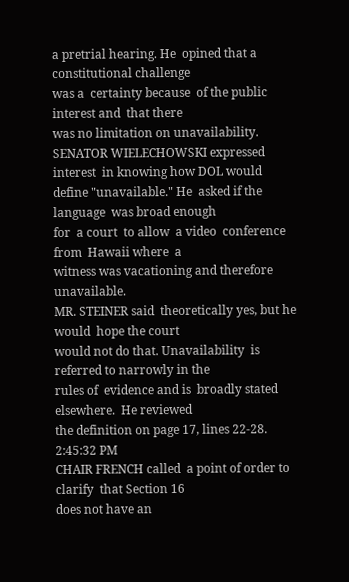a pretrial hearing. He  opined that a constitutional challenge
was a  certainty because  of the public  interest and  that there
was no limitation on unavailability.
SENATOR WIELECHOWSKI expressed interest  in knowing how DOL would
define "unavailable." He  asked if the language  was broad enough
for  a court  to allow  a video  conference from  Hawaii where  a
witness was vacationing and therefore unavailable.
MR. STEINER said  theoretically yes, but he would  hope the court
would not do that. Unavailability  is referred to narrowly in the
rules of  evidence and is  broadly stated elsewhere.  He reviewed
the definition on page 17, lines 22-28.
2:45:32 PM
CHAIR FRENCH called  a point of order to clarify  that Section 16
does not have an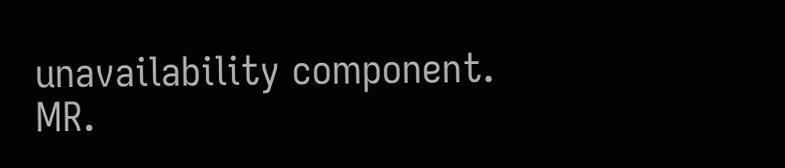unavailability component.
MR.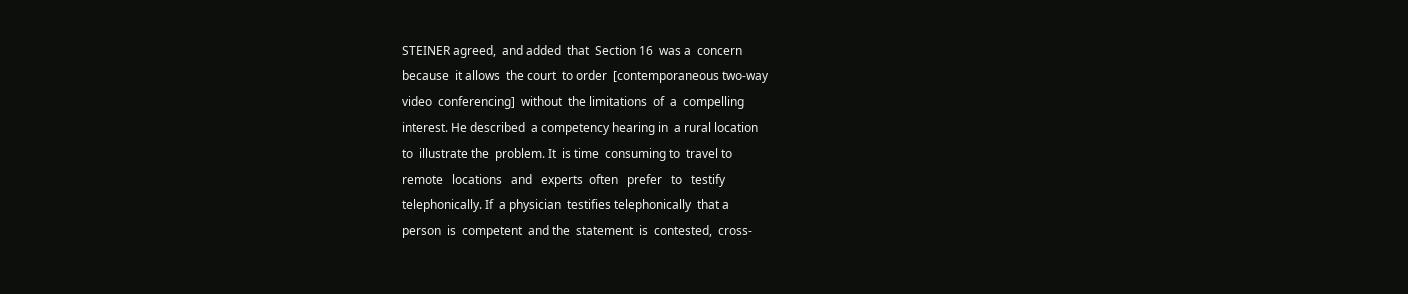STEINER agreed,  and added  that  Section 16  was a  concern
because  it allows  the court  to order  [contemporaneous two-way
video  conferencing]  without  the limitations  of  a  compelling
interest. He described  a competency hearing in  a rural location
to  illustrate the  problem. It  is time  consuming to  travel to
remote   locations   and   experts  often   prefer   to   testify
telephonically. If  a physician  testifies telephonically  that a
person  is  competent  and the  statement  is  contested,  cross-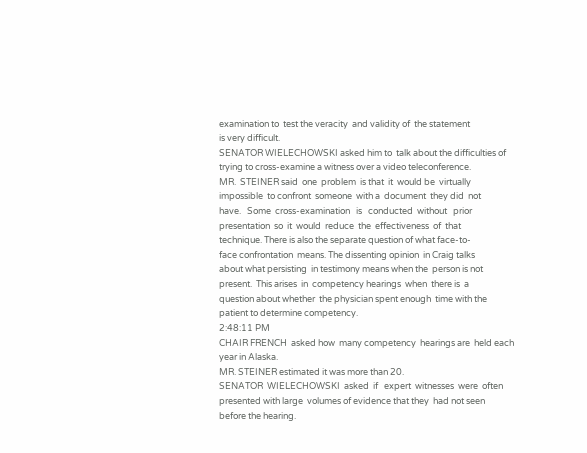examination to  test the veracity  and validity of  the statement
is very difficult.
SENATOR WIELECHOWSKI asked him to  talk about the difficulties of
trying to cross-examine a witness over a video teleconference.
MR.  STEINER said  one  problem  is that  it  would be  virtually
impossible  to confront  someone  with a  document  they did  not
have.   Some  cross-examination   is   conducted  without   prior
presentation  so  it  would  reduce  the  effectiveness  of  that
technique. There is also the separate question of what face-to-
face confrontation  means. The dissenting opinion  in Craig talks
about what persisting  in testimony means when the  person is not
present.  This arises  in  competency hearings  when  there is  a
question about whether  the physician spent enough  time with the
patient to determine competency.
2:48:11 PM
CHAIR FRENCH  asked how  many competency  hearings are  held each
year in Alaska.
MR. STEINER estimated it was more than 20.
SENATOR  WIELECHOWSKI  asked  if   expert  witnesses  were  often
presented with large  volumes of evidence that they  had not seen
before the hearing.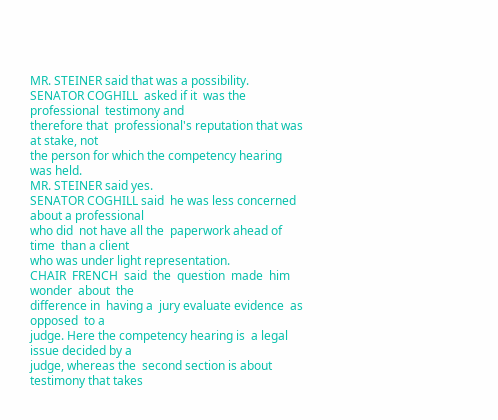MR. STEINER said that was a possibility.
SENATOR COGHILL  asked if it  was the professional  testimony and
therefore that  professional's reputation that was  at stake, not
the person for which the competency hearing was held.
MR. STEINER said yes.
SENATOR COGHILL said  he was less concerned  about a professional
who did  not have all the  paperwork ahead of time  than a client
who was under light representation.
CHAIR  FRENCH  said  the  question  made  him  wonder  about  the
difference in  having a  jury evaluate evidence  as opposed  to a
judge. Here the competency hearing is  a legal issue decided by a
judge, whereas the  second section is about  testimony that takes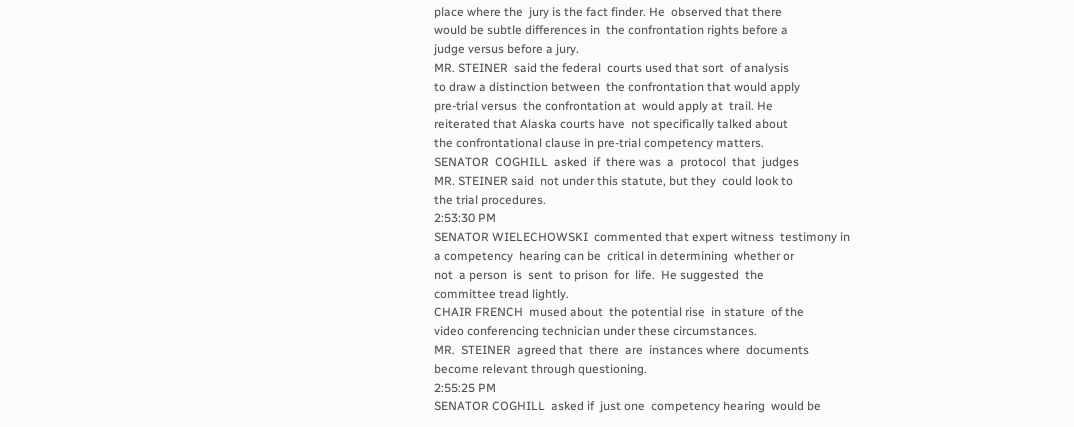place where the  jury is the fact finder. He  observed that there
would be subtle differences in  the confrontation rights before a
judge versus before a jury.
MR. STEINER  said the federal  courts used that sort  of analysis
to draw a distinction between  the confrontation that would apply
pre-trial versus  the confrontation at  would apply at  trail. He
reiterated that Alaska courts have  not specifically talked about
the confrontational clause in pre-trial competency matters.
SENATOR  COGHILL  asked  if  there was  a  protocol  that  judges
MR. STEINER said  not under this statute, but they  could look to
the trial procedures.
2:53:30 PM
SENATOR WIELECHOWSKI  commented that expert witness  testimony in
a competency  hearing can be  critical in determining  whether or
not  a person  is  sent  to prison  for  life.  He suggested  the
committee tread lightly.
CHAIR FRENCH  mused about  the potential rise  in stature  of the
video conferencing technician under these circumstances.
MR.  STEINER  agreed that  there  are  instances where  documents
become relevant through questioning.
2:55:25 PM
SENATOR COGHILL  asked if  just one  competency hearing  would be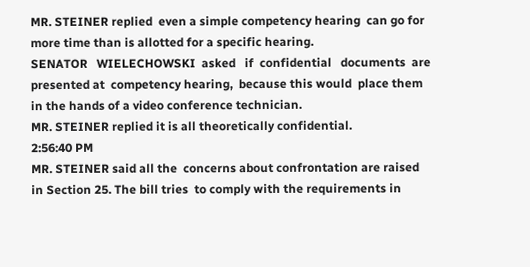MR. STEINER replied  even a simple competency hearing  can go for
more time than is allotted for a specific hearing.
SENATOR   WIELECHOWSKI  asked   if  confidential   documents  are
presented at  competency hearing,  because this would  place them
in the hands of a video conference technician.
MR. STEINER replied it is all theoretically confidential.
2:56:40 PM
MR. STEINER said all the  concerns about confrontation are raised
in Section 25. The bill tries  to comply with the requirements in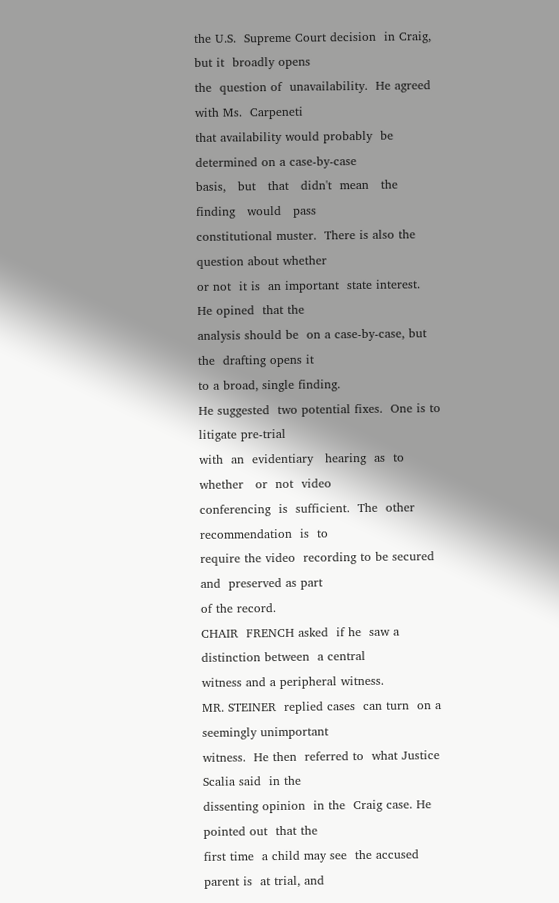the U.S.  Supreme Court decision  in Craig, but it  broadly opens
the  question of  unavailability.  He agreed  with Ms.  Carpeneti
that availability would probably  be determined on a case-by-case
basis,   but   that   didn't  mean   the   finding   would   pass
constitutional muster.  There is also the  question about whether
or not  it is  an important  state interest.  He opined  that the
analysis should be  on a case-by-case, but the  drafting opens it
to a broad, single finding.
He suggested  two potential fixes.  One is to  litigate pre-trial
with  an  evidentiary   hearing  as  to  whether   or  not  video
conferencing  is  sufficient.  The  other  recommendation  is  to
require the video  recording to be secured and  preserved as part
of the record.
CHAIR  FRENCH asked  if he  saw a  distinction between  a central
witness and a peripheral witness.
MR. STEINER  replied cases  can turn  on a  seemingly unimportant
witness.  He then  referred to  what Justice  Scalia said  in the
dissenting opinion  in the  Craig case. He  pointed out  that the
first time  a child may see  the accused parent is  at trial, and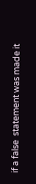if a false  statement was made it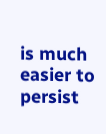is much  easier to persist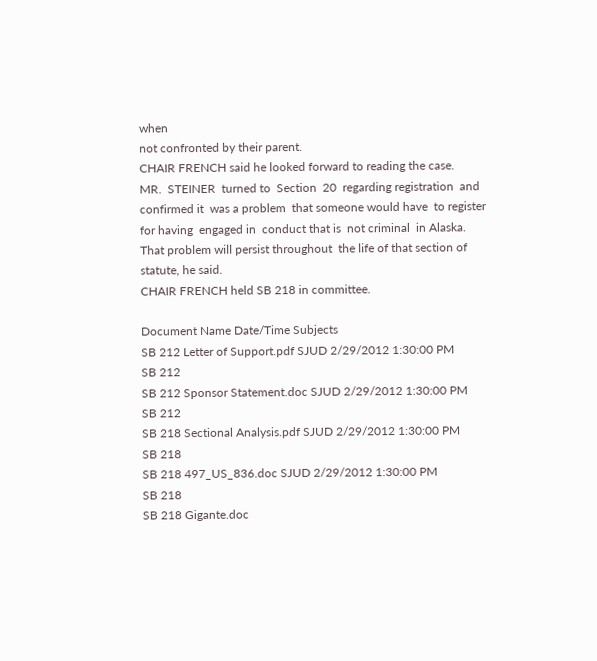when
not confronted by their parent.
CHAIR FRENCH said he looked forward to reading the case.
MR.  STEINER  turned to  Section  20  regarding registration  and
confirmed it  was a problem  that someone would have  to register
for having  engaged in  conduct that is  not criminal  in Alaska.
That problem will persist throughout  the life of that section of
statute, he said.
CHAIR FRENCH held SB 218 in committee.

Document Name Date/Time Subjects
SB 212 Letter of Support.pdf SJUD 2/29/2012 1:30:00 PM
SB 212
SB 212 Sponsor Statement.doc SJUD 2/29/2012 1:30:00 PM
SB 212
SB 218 Sectional Analysis.pdf SJUD 2/29/2012 1:30:00 PM
SB 218
SB 218 497_US_836.doc SJUD 2/29/2012 1:30:00 PM
SB 218
SB 218 Gigante.doc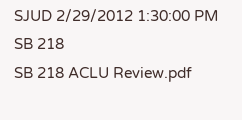SJUD 2/29/2012 1:30:00 PM
SB 218
SB 218 ACLU Review.pdf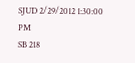SJUD 2/29/2012 1:30:00 PM
SB 218